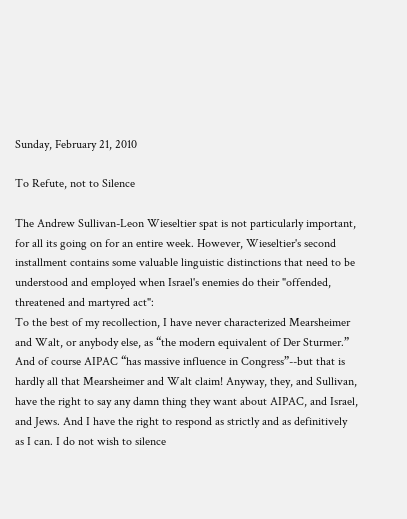Sunday, February 21, 2010

To Refute, not to Silence

The Andrew Sullivan-Leon Wieseltier spat is not particularly important, for all its going on for an entire week. However, Wieseltier's second installment contains some valuable linguistic distinctions that need to be understood and employed when Israel's enemies do their "offended, threatened and martyred act":
To the best of my recollection, I have never characterized Mearsheimer and Walt, or anybody else, as “the modern equivalent of Der Sturmer.” And of course AIPAC “has massive influence in Congress”--but that is hardly all that Mearsheimer and Walt claim! Anyway, they, and Sullivan, have the right to say any damn thing they want about AIPAC, and Israel, and Jews. And I have the right to respond as strictly and as definitively as I can. I do not wish to silence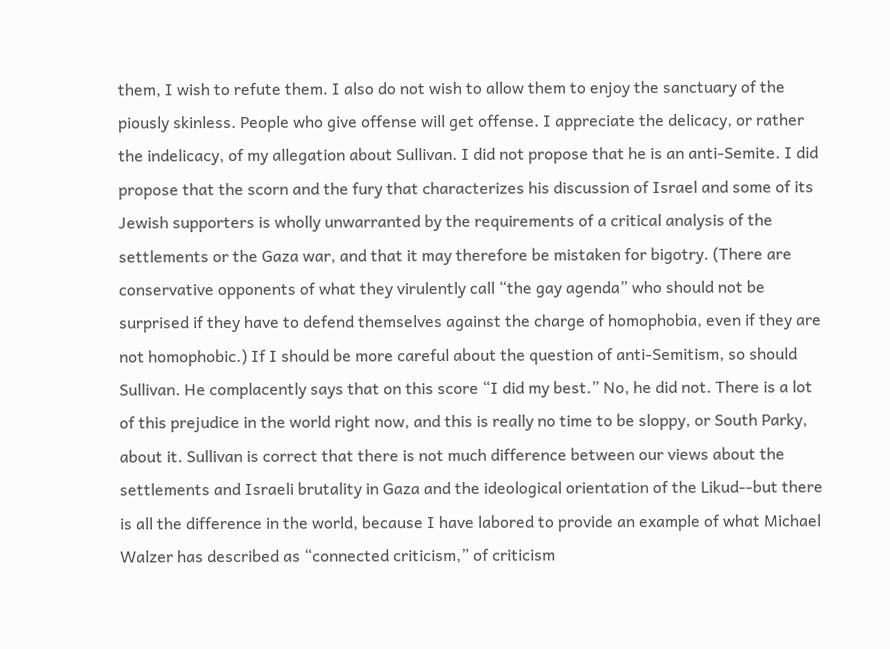them, I wish to refute them. I also do not wish to allow them to enjoy the sanctuary of the piously skinless. People who give offense will get offense. I appreciate the delicacy, or rather the indelicacy, of my allegation about Sullivan. I did not propose that he is an anti-Semite. I did propose that the scorn and the fury that characterizes his discussion of Israel and some of its Jewish supporters is wholly unwarranted by the requirements of a critical analysis of the settlements or the Gaza war, and that it may therefore be mistaken for bigotry. (There are conservative opponents of what they virulently call “the gay agenda” who should not be surprised if they have to defend themselves against the charge of homophobia, even if they are not homophobic.) If I should be more careful about the question of anti-Semitism, so should Sullivan. He complacently says that on this score “I did my best.” No, he did not. There is a lot of this prejudice in the world right now, and this is really no time to be sloppy, or South Parky, about it. Sullivan is correct that there is not much difference between our views about the settlements and Israeli brutality in Gaza and the ideological orientation of the Likud--but there is all the difference in the world, because I have labored to provide an example of what Michael Walzer has described as “connected criticism,” of criticism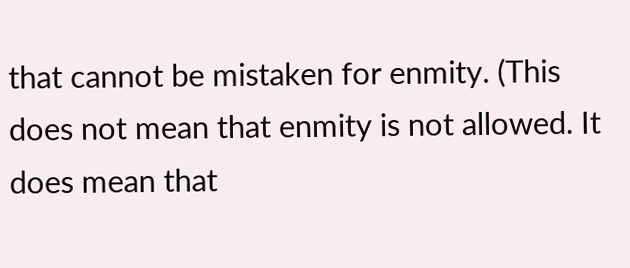that cannot be mistaken for enmity. (This does not mean that enmity is not allowed. It does mean that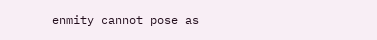enmity cannot pose as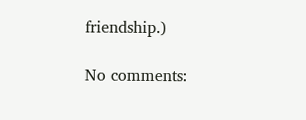friendship.)

No comments: